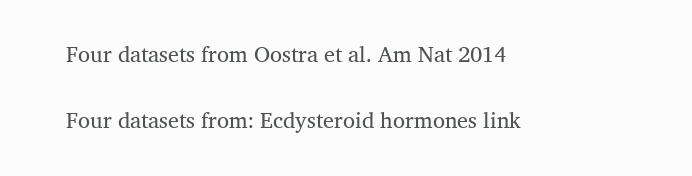Four datasets from Oostra et al. Am Nat 2014

Four datasets from: Ecdysteroid hormones link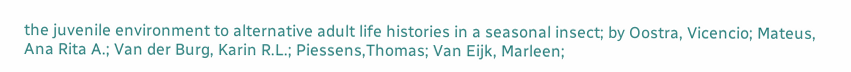the juvenile environment to alternative adult life histories in a seasonal insect; by Oostra, Vicencio; Mateus, Ana Rita A.; Van der Burg, Karin R.L.; Piessens,Thomas; Van Eijk, Marleen;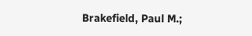Brakefield, Paul M.;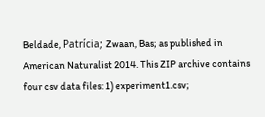Beldade, Patrícia; Zwaan, Bas; as published in American Naturalist 2014. This ZIP archive contains four csv data files: 1) experiment1.csv;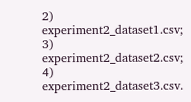2) experiment2_dataset1.csv; 3) experiment2_dataset2.csv; 4) experiment2_dataset3.csv.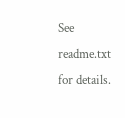See readme.txt for details.